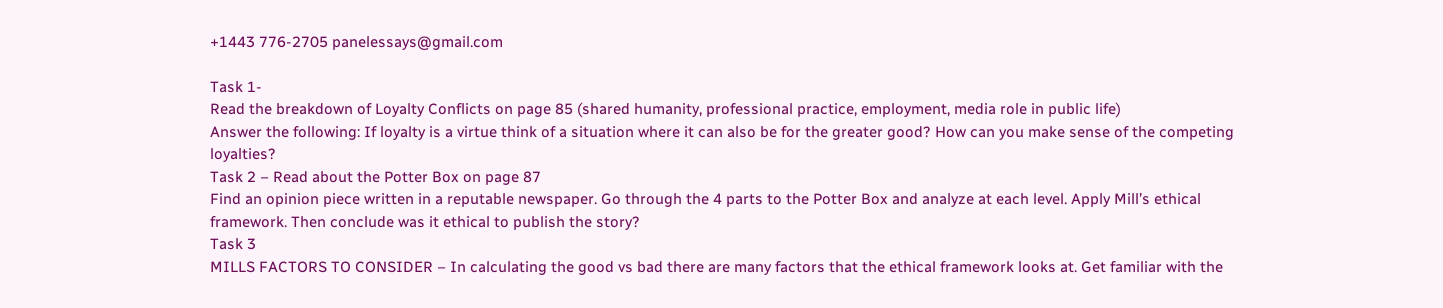+1443 776-2705 panelessays@gmail.com

Task 1-
Read the breakdown of Loyalty Conflicts on page 85 (shared humanity, professional practice, employment, media role in public life)
Answer the following: If loyalty is a virtue think of a situation where it can also be for the greater good? How can you make sense of the competing loyalties?
Task 2 – Read about the Potter Box on page 87
Find an opinion piece written in a reputable newspaper. Go through the 4 parts to the Potter Box and analyze at each level. Apply Mill’s ethical framework. Then conclude was it ethical to publish the story?
Task 3
MILLS FACTORS TO CONSIDER – In calculating the good vs bad there are many factors that the ethical framework looks at. Get familiar with the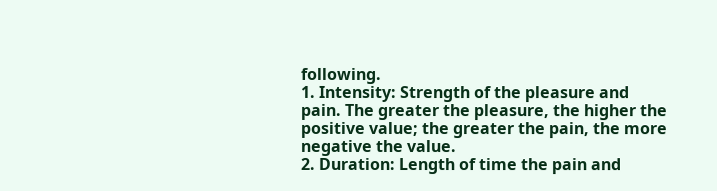following.
1. Intensity: Strength of the pleasure and pain. The greater the pleasure, the higher the positive value; the greater the pain, the more negative the value.
2. Duration: Length of time the pain and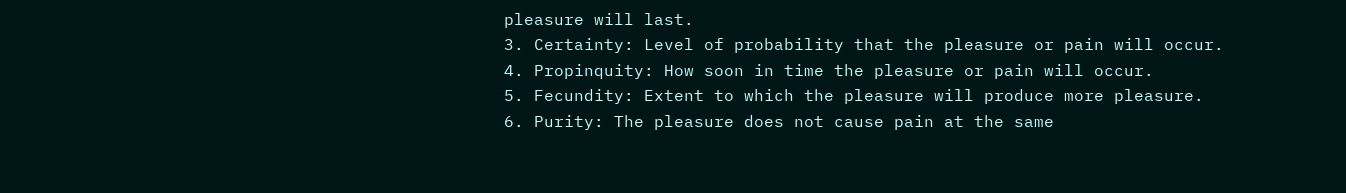pleasure will last.
3. Certainty: Level of probability that the pleasure or pain will occur.
4. Propinquity: How soon in time the pleasure or pain will occur.
5. Fecundity: Extent to which the pleasure will produce more pleasure.
6. Purity: The pleasure does not cause pain at the same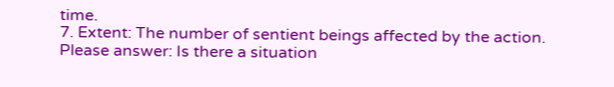time.
7. Extent: The number of sentient beings affected by the action.
Please answer: Is there a situation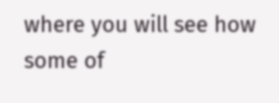where you will see how some of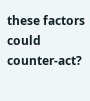these factors could counter-act?